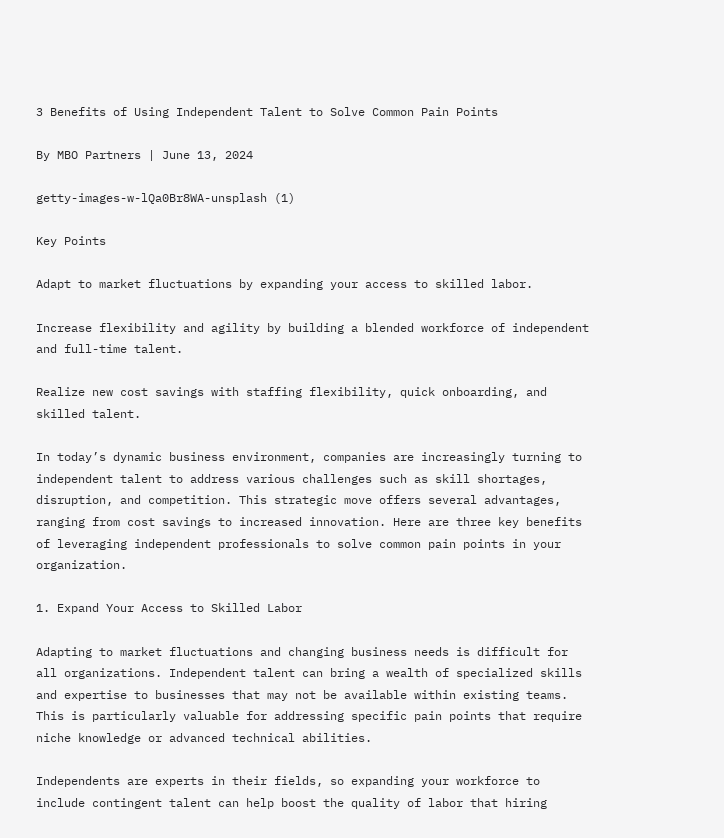3 Benefits of Using Independent Talent to Solve Common Pain Points

By MBO Partners | June 13, 2024

getty-images-w-lQa0Br8WA-unsplash (1)

Key Points

Adapt to market fluctuations by expanding your access to skilled labor.

Increase flexibility and agility by building a blended workforce of independent and full-time talent.

Realize new cost savings with staffing flexibility, quick onboarding, and skilled talent.

In today’s dynamic business environment, companies are increasingly turning to independent talent to address various challenges such as skill shortages, disruption, and competition. This strategic move offers several advantages, ranging from cost savings to increased innovation. Here are three key benefits of leveraging independent professionals to solve common pain points in your organization.

1. Expand Your Access to Skilled Labor

Adapting to market fluctuations and changing business needs is difficult for all organizations. Independent talent can bring a wealth of specialized skills and expertise to businesses that may not be available within existing teams. This is particularly valuable for addressing specific pain points that require niche knowledge or advanced technical abilities.

Independents are experts in their fields, so expanding your workforce to include contingent talent can help boost the quality of labor that hiring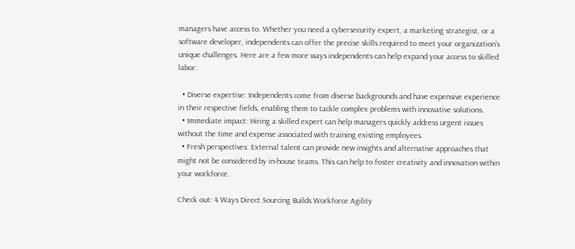managers have access to. Whether you need a cybersecurity expert, a marketing strategist, or a software developer, independents can offer the precise skills required to meet your organization’s unique challenges. Here are a few more ways independents can help expand your access to skilled labor:

  • Diverse expertise: Independents come from diverse backgrounds and have expensive experience in their respective fields, enabling them to tackle complex problems with innovative solutions.
  • Immediate impact: Hiring a skilled expert can help managers quickly address urgent issues without the time and expense associated with training existing employees.
  • Fresh perspectives: External talent can provide new insights and alternative approaches that might not be considered by in-house teams. This can help to foster creativity and innovation within your workforce.

Check out: 4 Ways Direct Sourcing Builds Workforce Agility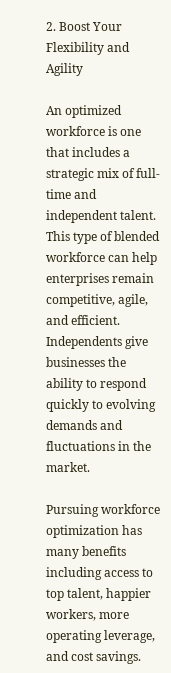2. Boost Your Flexibility and Agility

An optimized workforce is one that includes a strategic mix of full-time and independent talent. This type of blended workforce can help enterprises remain competitive, agile, and efficient. Independents give businesses the ability to respond quickly to evolving demands and fluctuations in the market.

Pursuing workforce optimization has many benefits including access to top talent, happier workers, more operating leverage, and cost savings.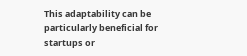This adaptability can be particularly beneficial for startups or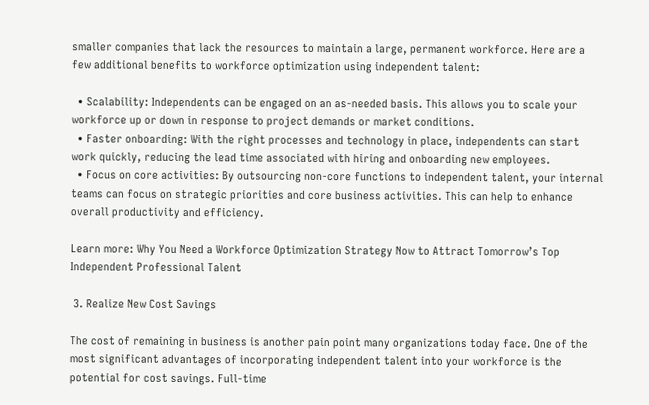smaller companies that lack the resources to maintain a large, permanent workforce. Here are a few additional benefits to workforce optimization using independent talent:

  • Scalability: Independents can be engaged on an as-needed basis. This allows you to scale your workforce up or down in response to project demands or market conditions.
  • Faster onboarding: With the right processes and technology in place, independents can start work quickly, reducing the lead time associated with hiring and onboarding new employees.
  • Focus on core activities: By outsourcing non-core functions to independent talent, your internal teams can focus on strategic priorities and core business activities. This can help to enhance overall productivity and efficiency.

Learn more: Why You Need a Workforce Optimization Strategy Now to Attract Tomorrow’s Top Independent Professional Talent

 3. Realize New Cost Savings

The cost of remaining in business is another pain point many organizations today face. One of the most significant advantages of incorporating independent talent into your workforce is the potential for cost savings. Full-time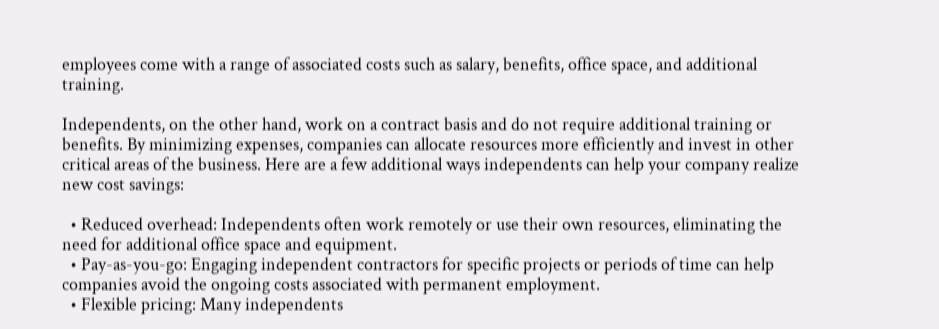employees come with a range of associated costs such as salary, benefits, office space, and additional training.

Independents, on the other hand, work on a contract basis and do not require additional training or benefits. By minimizing expenses, companies can allocate resources more efficiently and invest in other critical areas of the business. Here are a few additional ways independents can help your company realize new cost savings:

  • Reduced overhead: Independents often work remotely or use their own resources, eliminating the need for additional office space and equipment.
  • Pay-as-you-go: Engaging independent contractors for specific projects or periods of time can help companies avoid the ongoing costs associated with permanent employment.
  • Flexible pricing: Many independents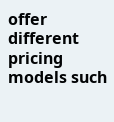offer different pricing models such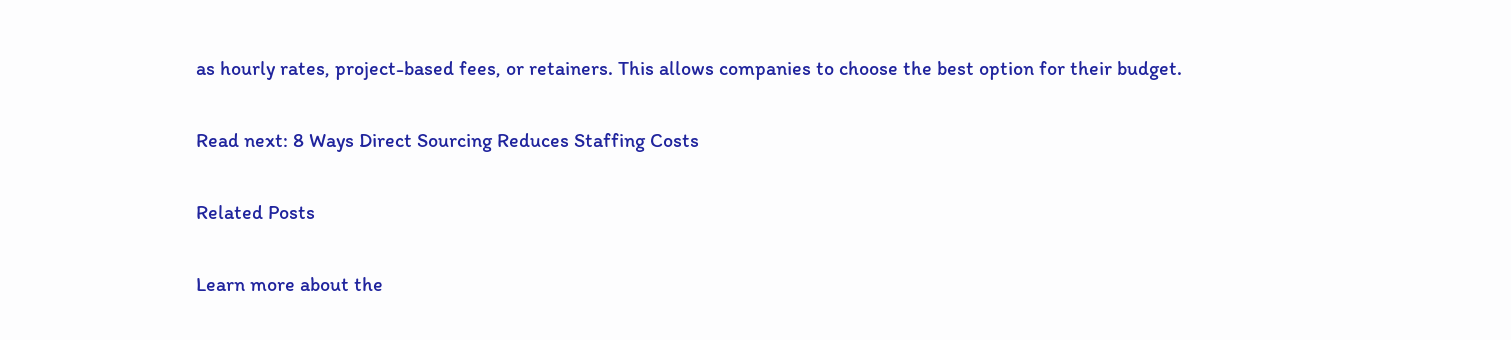as hourly rates, project-based fees, or retainers. This allows companies to choose the best option for their budget.

Read next: 8 Ways Direct Sourcing Reduces Staffing Costs

Related Posts

Learn more about the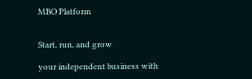MBO Platform


Start, run, and grow

your independent business with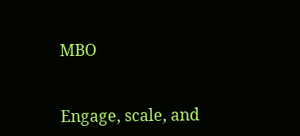MBO


Engage, scale, and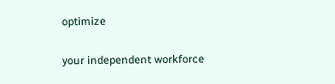optimize

your independent workforce